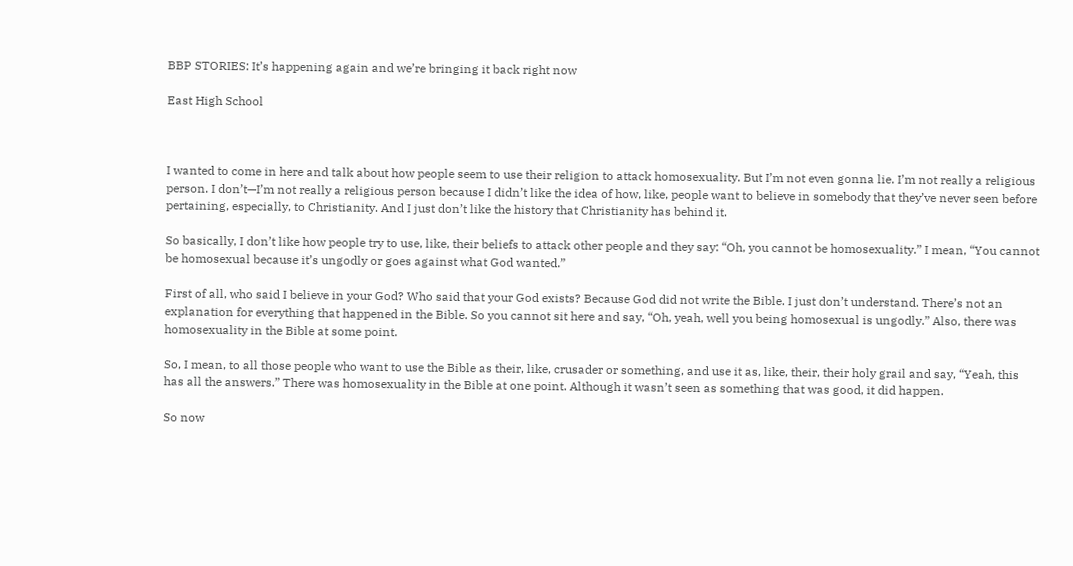BBP STORIES: It’s happening again and we’re bringing it back right now

East High School



I wanted to come in here and talk about how people seem to use their religion to attack homosexuality. But I’m not even gonna lie. I’m not really a religious person. I don’t—I’m not really a religious person because I didn’t like the idea of how, like, people want to believe in somebody that they’ve never seen before pertaining, especially, to Christianity. And I just don’t like the history that Christianity has behind it.

So basically, I don’t like how people try to use, like, their beliefs to attack other people and they say: “Oh, you cannot be homosexuality.” I mean, “You cannot be homosexual because it’s ungodly or goes against what God wanted.”

First of all, who said I believe in your God? Who said that your God exists? Because God did not write the Bible. I just don’t understand. There’s not an explanation for everything that happened in the Bible. So you cannot sit here and say, “Oh, yeah, well you being homosexual is ungodly.” Also, there was homosexuality in the Bible at some point.

So, I mean, to all those people who want to use the Bible as their, like, crusader or something, and use it as, like, their, their holy grail and say, “Yeah, this has all the answers.” There was homosexuality in the Bible at one point. Although it wasn’t seen as something that was good, it did happen.

So now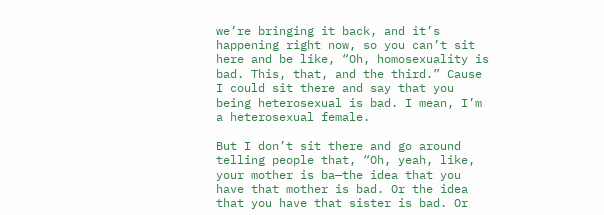we’re bringing it back, and it’s happening right now, so you can’t sit here and be like, “Oh, homosexuality is bad. This, that, and the third.” Cause I could sit there and say that you being heterosexual is bad. I mean, I’m a heterosexual female.

But I don’t sit there and go around telling people that, “Oh, yeah, like, your mother is ba—the idea that you have that mother is bad. Or the idea that you have that sister is bad. Or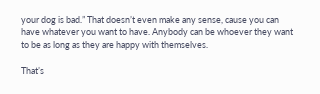your dog is bad.” That doesn’t even make any sense, cause you can have whatever you want to have. Anybody can be whoever they want to be as long as they are happy with themselves.

That’s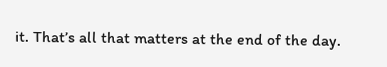it. That’s all that matters at the end of the day.